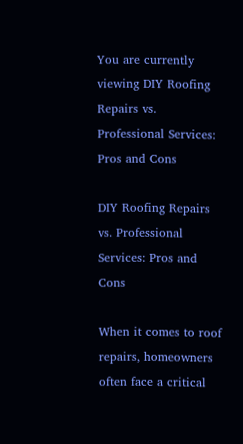You are currently viewing DIY Roofing Repairs vs. Professional Services: Pros and Cons

DIY Roofing Repairs vs. Professional Services: Pros and Cons

When it comes to roof repairs, homeowners often face a critical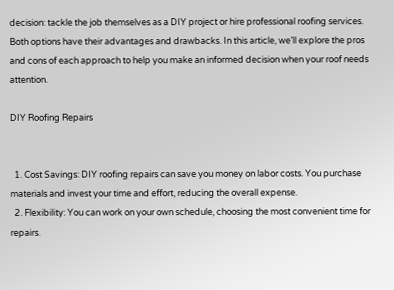decision: tackle the job themselves as a DIY project or hire professional roofing services. Both options have their advantages and drawbacks. In this article, we’ll explore the pros and cons of each approach to help you make an informed decision when your roof needs attention.

DIY Roofing Repairs


  1. Cost Savings: DIY roofing repairs can save you money on labor costs. You purchase materials and invest your time and effort, reducing the overall expense.
  2. Flexibility: You can work on your own schedule, choosing the most convenient time for repairs.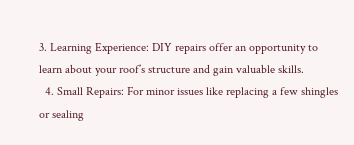3. Learning Experience: DIY repairs offer an opportunity to learn about your roof’s structure and gain valuable skills.
  4. Small Repairs: For minor issues like replacing a few shingles or sealing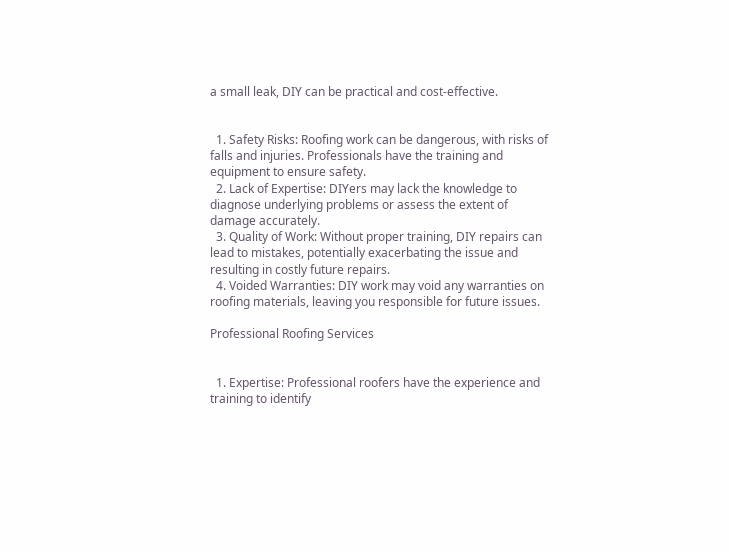a small leak, DIY can be practical and cost-effective.


  1. Safety Risks: Roofing work can be dangerous, with risks of falls and injuries. Professionals have the training and equipment to ensure safety.
  2. Lack of Expertise: DIYers may lack the knowledge to diagnose underlying problems or assess the extent of damage accurately.
  3. Quality of Work: Without proper training, DIY repairs can lead to mistakes, potentially exacerbating the issue and resulting in costly future repairs.
  4. Voided Warranties: DIY work may void any warranties on roofing materials, leaving you responsible for future issues.

Professional Roofing Services


  1. Expertise: Professional roofers have the experience and training to identify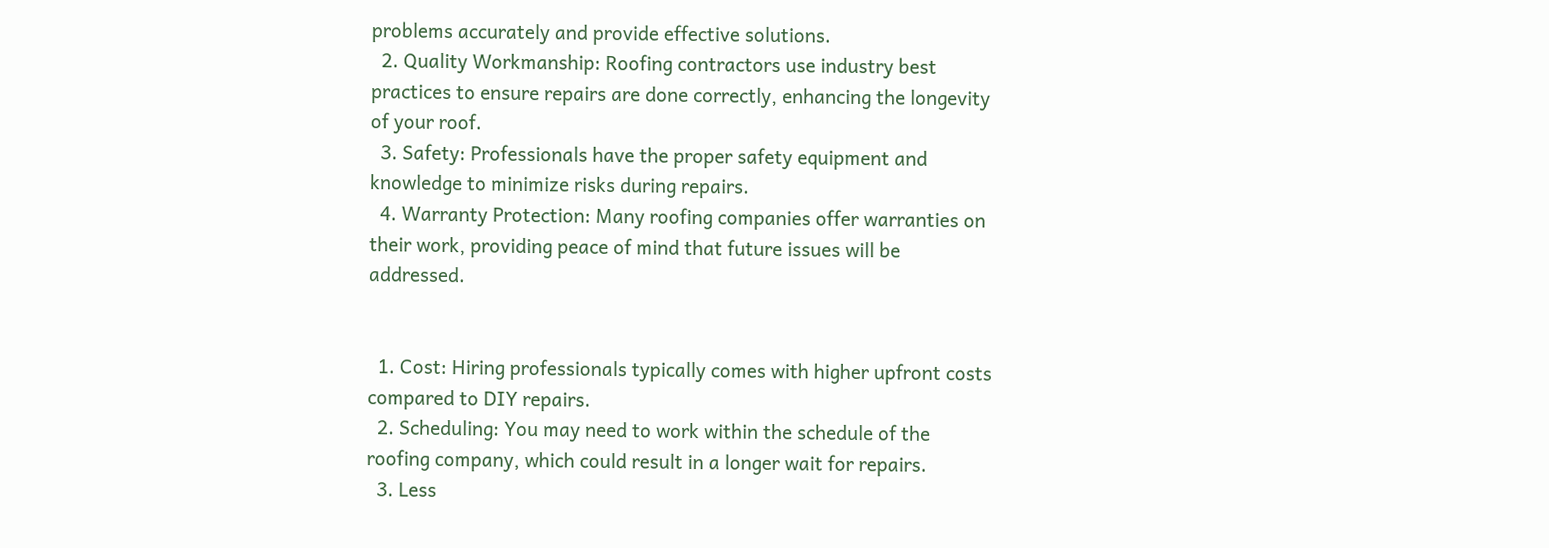problems accurately and provide effective solutions.
  2. Quality Workmanship: Roofing contractors use industry best practices to ensure repairs are done correctly, enhancing the longevity of your roof.
  3. Safety: Professionals have the proper safety equipment and knowledge to minimize risks during repairs.
  4. Warranty Protection: Many roofing companies offer warranties on their work, providing peace of mind that future issues will be addressed.


  1. Cost: Hiring professionals typically comes with higher upfront costs compared to DIY repairs.
  2. Scheduling: You may need to work within the schedule of the roofing company, which could result in a longer wait for repairs.
  3. Less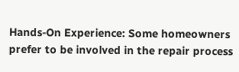Hands-On Experience: Some homeowners prefer to be involved in the repair process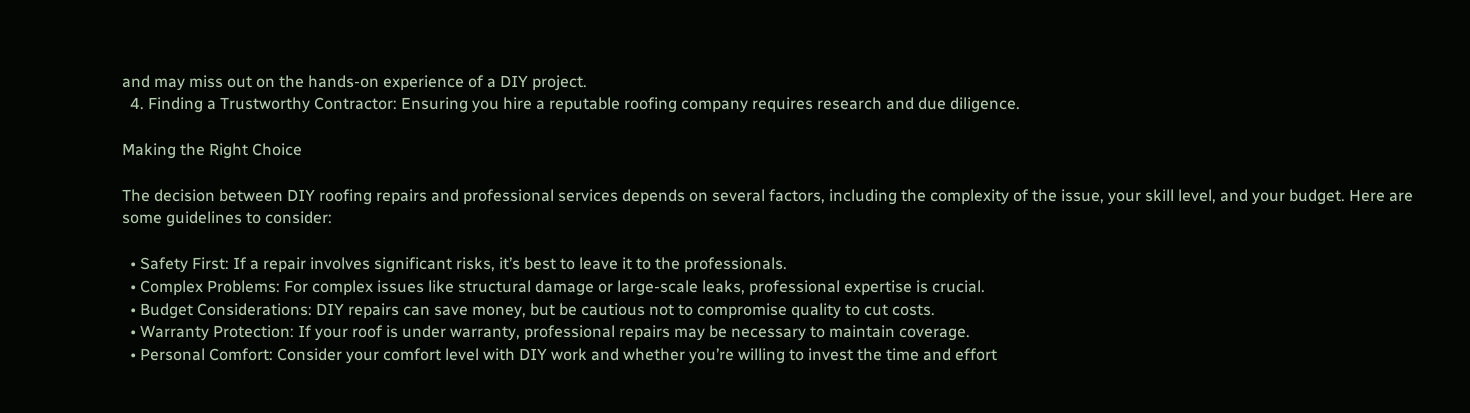and may miss out on the hands-on experience of a DIY project.
  4. Finding a Trustworthy Contractor: Ensuring you hire a reputable roofing company requires research and due diligence.

Making the Right Choice

The decision between DIY roofing repairs and professional services depends on several factors, including the complexity of the issue, your skill level, and your budget. Here are some guidelines to consider:

  • Safety First: If a repair involves significant risks, it’s best to leave it to the professionals.
  • Complex Problems: For complex issues like structural damage or large-scale leaks, professional expertise is crucial.
  • Budget Considerations: DIY repairs can save money, but be cautious not to compromise quality to cut costs.
  • Warranty Protection: If your roof is under warranty, professional repairs may be necessary to maintain coverage.
  • Personal Comfort: Consider your comfort level with DIY work and whether you’re willing to invest the time and effort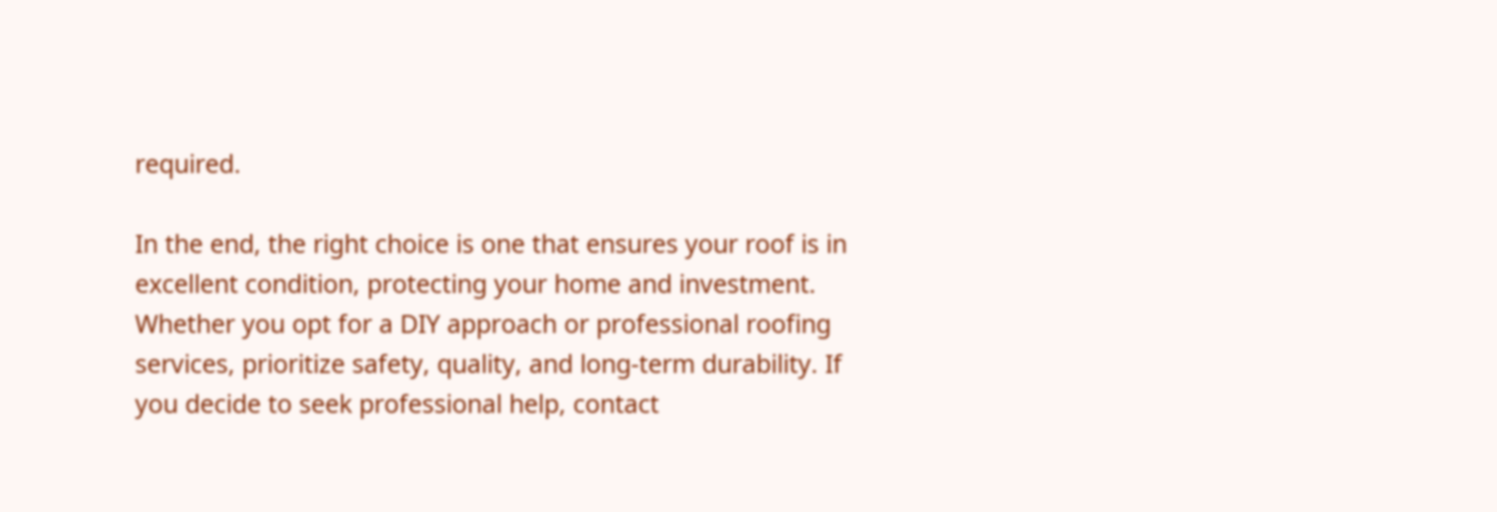required.

In the end, the right choice is one that ensures your roof is in excellent condition, protecting your home and investment. Whether you opt for a DIY approach or professional roofing services, prioritize safety, quality, and long-term durability. If you decide to seek professional help, contact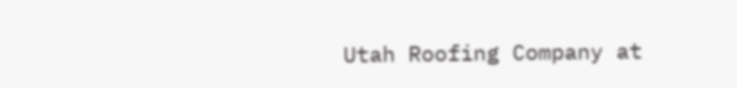Utah Roofing Company at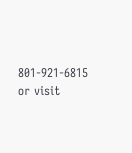801-921-6815 or visit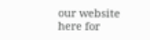our website here for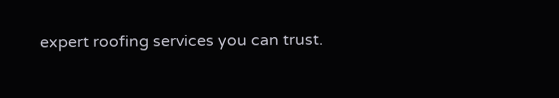expert roofing services you can trust.